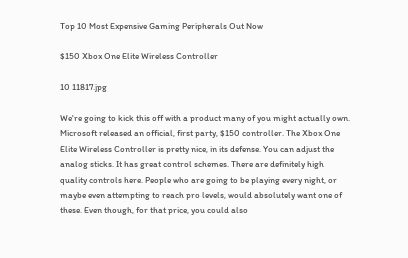Top 10 Most Expensive Gaming Peripherals Out Now

$150 Xbox One Elite Wireless Controller

10 11817.jpg

We're going to kick this off with a product many of you might actually own. Microsoft released an official, first party, $150 controller. The Xbox One Elite Wireless Controller is pretty nice, in its defense. You can adjust the analog sticks. It has great control schemes. There are definitely high quality controls here. People who are going to be playing every night, or maybe even attempting to reach pro levels, would absolutely want one of these. Even though, for that price, you could also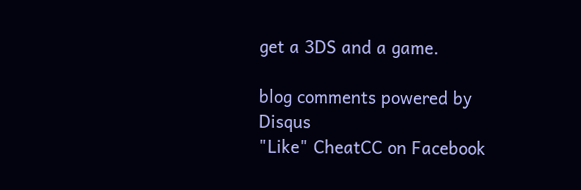get a 3DS and a game.

blog comments powered by Disqus
"Like" CheatCC on Facebook